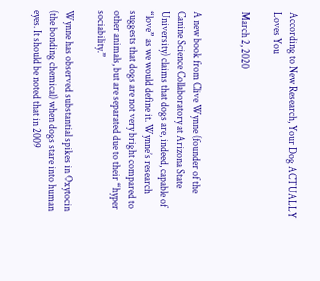According to New Research, Your Dog ACTUALLY Loves You

March 2, 2020


A new book from Clive Wynne (founder of the Canine Science Collaboratory at Arizona State University) claims that dogs are, indeed, capable of “love” as we would define it. Wynne’s research suggests that dogs are not very bright compared to other animals, but are separated due to their “hyper sociability.”

Wynne has observed substantial spikes in Oxytocin (the bonding chemical) when dogs stare into human eyes. It should be noted that in 2009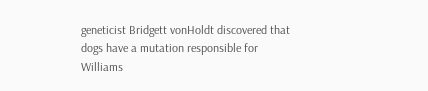geneticist Bridgett vonHoldt discovered that dogs have a mutation responsible for Williams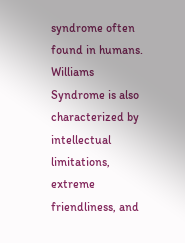syndrome often found in humans. Williams Syndrome is also characterized by intellectual limitations, extreme friendliness, and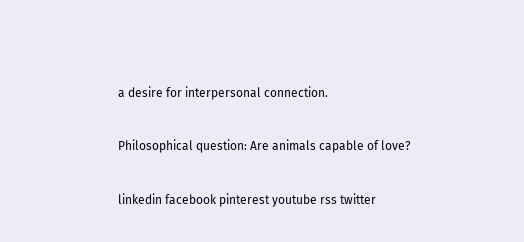a desire for interpersonal connection.

Philosophical question: Are animals capable of love?

linkedin facebook pinterest youtube rss twitter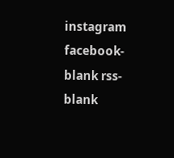instagram facebook-blank rss-blank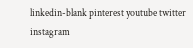linkedin-blank pinterest youtube twitter instagram